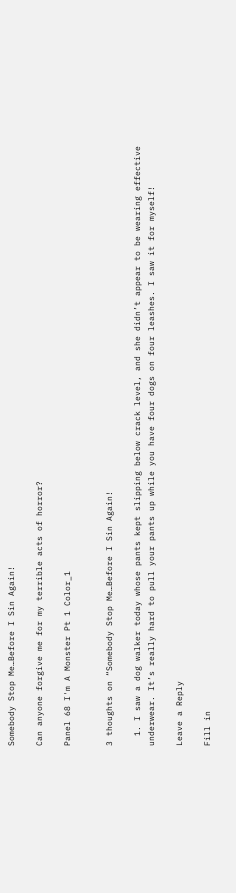Somebody Stop Me…Before I Sin Again!

Can anyone forgive me for my terrible acts of horror?

Panel 68 I'm A Monster Pt 1 Color_1


3 thoughts on “Somebody Stop Me…Before I Sin Again!

  1. I saw a dog walker today whose pants kept slipping below crack level, and she didn’t appear to be wearing effective underwear. It’s really hard to pull your pants up while you have four dogs on four leashes. I saw it for myself!

Leave a Reply

Fill in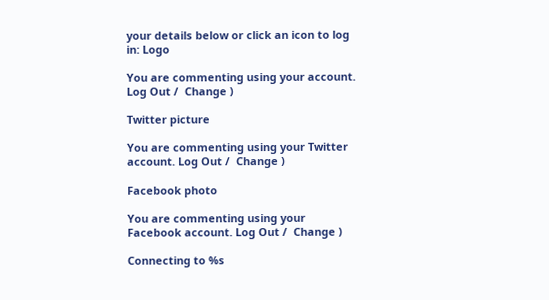your details below or click an icon to log in: Logo

You are commenting using your account. Log Out /  Change )

Twitter picture

You are commenting using your Twitter account. Log Out /  Change )

Facebook photo

You are commenting using your Facebook account. Log Out /  Change )

Connecting to %s